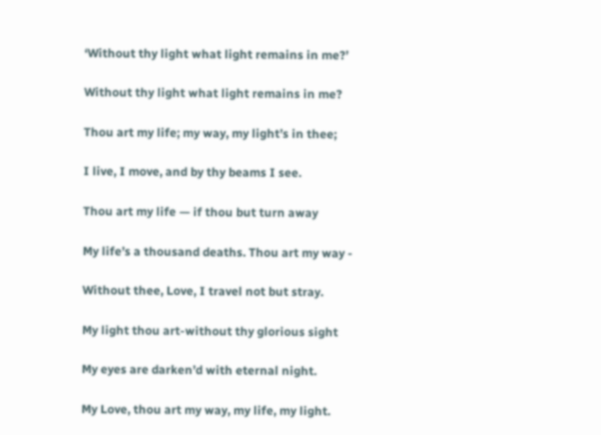‘Without thy light what light remains in me?’

Without thy light what light remains in me?

Thou art my life; my way, my light’s in thee;

I live, I move, and by thy beams I see.

Thou art my life — if thou but turn away

My life’s a thousand deaths. Thou art my way -

Without thee, Love, I travel not but stray.

My light thou art-without thy glorious sight

My eyes are darken’d with eternal night.

My Love, thou art my way, my life, my light.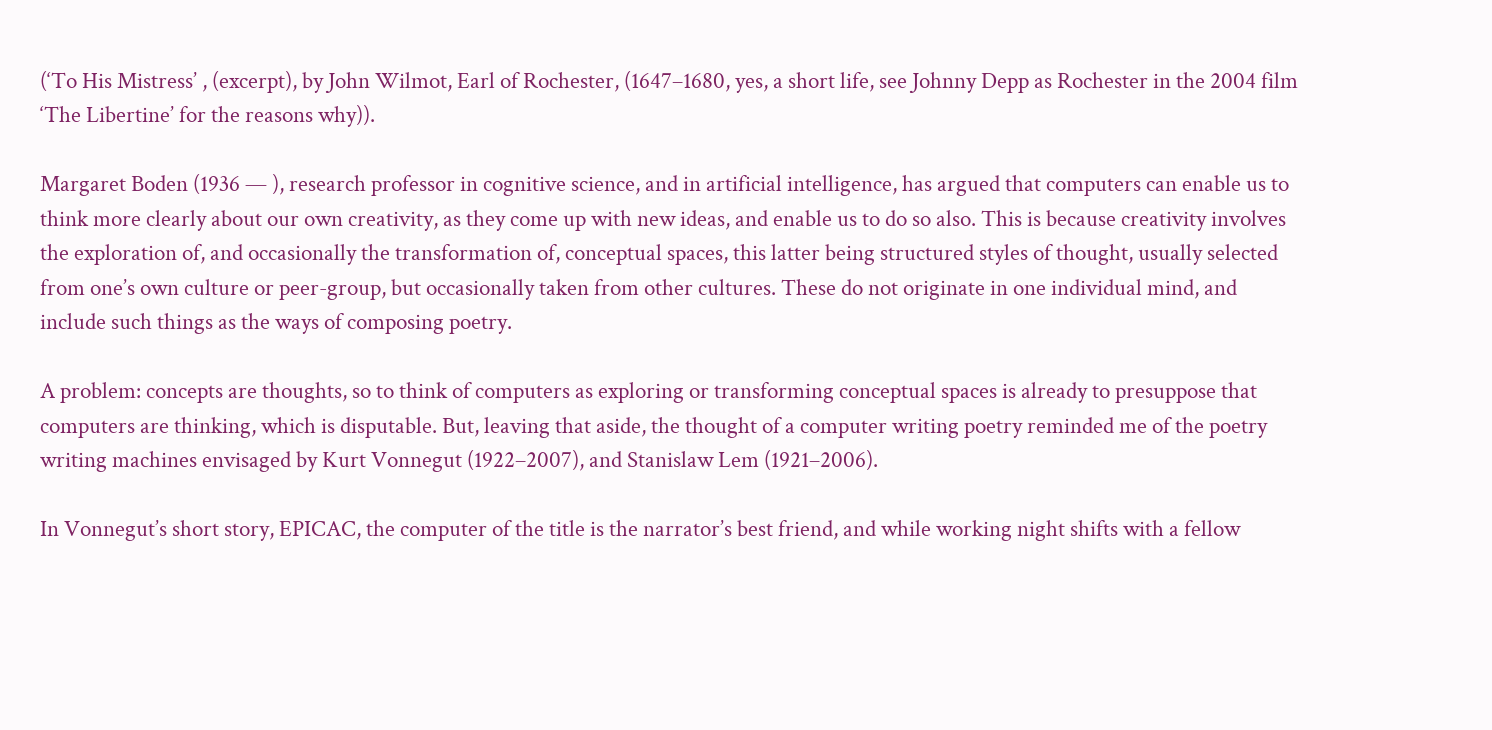(‘To His Mistress’ , (excerpt), by John Wilmot, Earl of Rochester, (1647–1680, yes, a short life, see Johnny Depp as Rochester in the 2004 film ‘The Libertine’ for the reasons why)).

Margaret Boden (1936 — ), research professor in cognitive science, and in artificial intelligence, has argued that computers can enable us to think more clearly about our own creativity, as they come up with new ideas, and enable us to do so also. This is because creativity involves the exploration of, and occasionally the transformation of, conceptual spaces, this latter being structured styles of thought, usually selected from one’s own culture or peer-group, but occasionally taken from other cultures. These do not originate in one individual mind, and include such things as the ways of composing poetry.

A problem: concepts are thoughts, so to think of computers as exploring or transforming conceptual spaces is already to presuppose that computers are thinking, which is disputable. But, leaving that aside, the thought of a computer writing poetry reminded me of the poetry writing machines envisaged by Kurt Vonnegut (1922–2007), and Stanislaw Lem (1921–2006).

In Vonnegut’s short story, EPICAC, the computer of the title is the narrator’s best friend, and while working night shifts with a fellow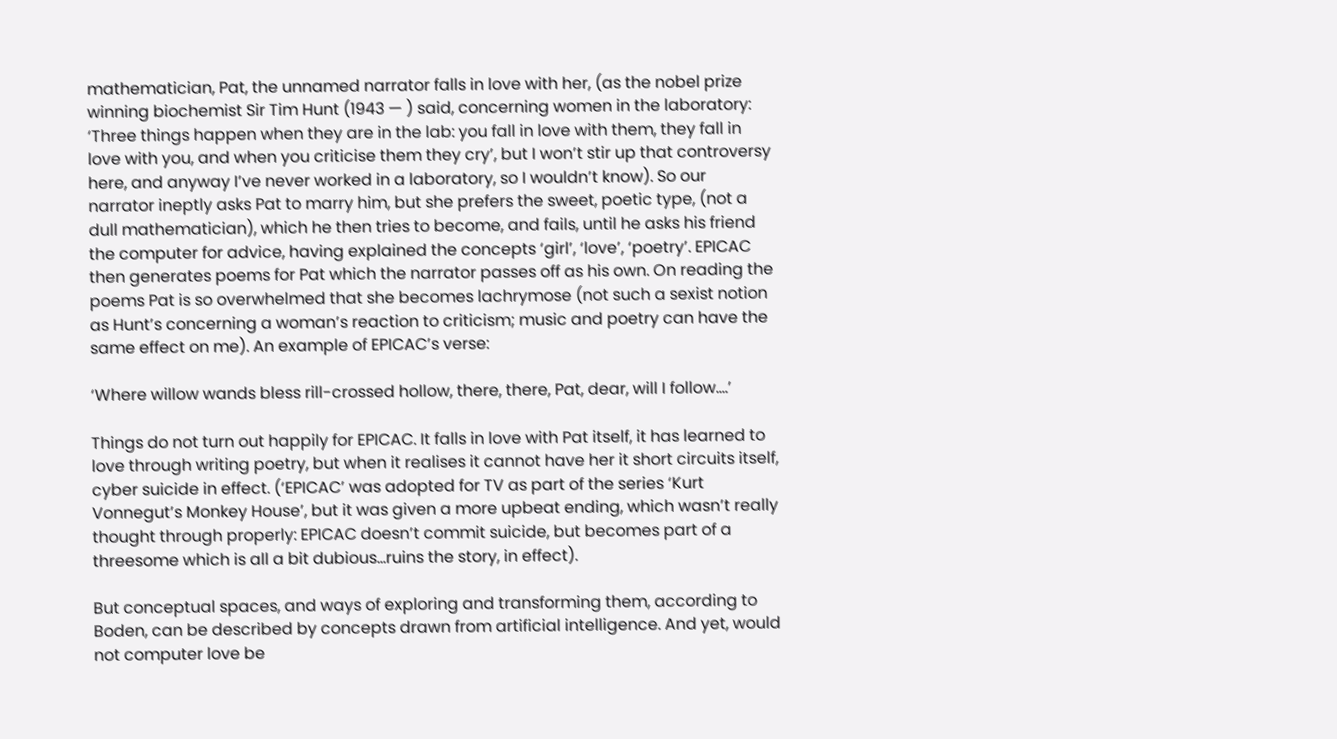mathematician, Pat, the unnamed narrator falls in love with her, (as the nobel prize winning biochemist Sir Tim Hunt (1943 — ) said, concerning women in the laboratory: ‘Three things happen when they are in the lab: you fall in love with them, they fall in love with you, and when you criticise them they cry’, but I won’t stir up that controversy here, and anyway I’ve never worked in a laboratory, so I wouldn’t know). So our narrator ineptly asks Pat to marry him, but she prefers the sweet, poetic type, (not a dull mathematician), which he then tries to become, and fails, until he asks his friend the computer for advice, having explained the concepts ‘girl’, ‘love’, ‘poetry’. EPICAC then generates poems for Pat which the narrator passes off as his own. On reading the poems Pat is so overwhelmed that she becomes lachrymose (not such a sexist notion as Hunt’s concerning a woman’s reaction to criticism; music and poetry can have the same effect on me). An example of EPICAC’s verse:

‘Where willow wands bless rill-crossed hollow, there, there, Pat, dear, will I follow….’

Things do not turn out happily for EPICAC. It falls in love with Pat itself, it has learned to love through writing poetry, but when it realises it cannot have her it short circuits itself, cyber suicide in effect. (‘EPICAC’ was adopted for TV as part of the series ‘Kurt Vonnegut’s Monkey House’, but it was given a more upbeat ending, which wasn’t really thought through properly: EPICAC doesn’t commit suicide, but becomes part of a threesome which is all a bit dubious…ruins the story, in effect).

But conceptual spaces, and ways of exploring and transforming them, according to Boden, can be described by concepts drawn from artificial intelligence. And yet, would not computer love be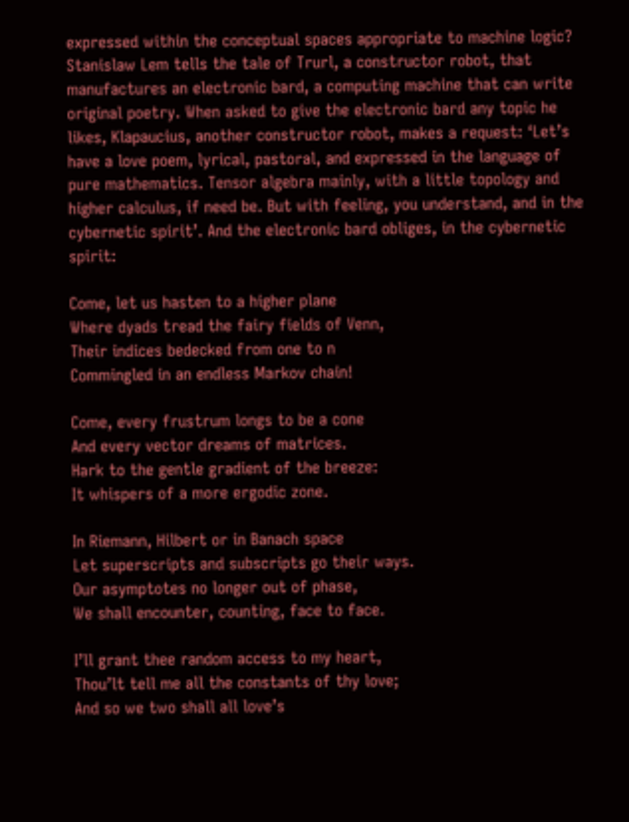expressed within the conceptual spaces appropriate to machine logic? Stanislaw Lem tells the tale of Trurl, a constructor robot, that manufactures an electronic bard, a computing machine that can write original poetry. When asked to give the electronic bard any topic he likes, Klapaucius, another constructor robot, makes a request: ‘Let’s have a love poem, lyrical, pastoral, and expressed in the language of pure mathematics. Tensor algebra mainly, with a little topology and higher calculus, if need be. But with feeling, you understand, and in the cybernetic spirit’. And the electronic bard obliges, in the cybernetic spirit:

Come, let us hasten to a higher plane
Where dyads tread the fairy fields of Venn,
Their indices bedecked from one to n
Commingled in an endless Markov chain!

Come, every frustrum longs to be a cone
And every vector dreams of matrices.
Hark to the gentle gradient of the breeze:
It whispers of a more ergodic zone.

In Riemann, Hilbert or in Banach space
Let superscripts and subscripts go their ways.
Our asymptotes no longer out of phase,
We shall encounter, counting, face to face.

I’ll grant thee random access to my heart,
Thou’lt tell me all the constants of thy love;
And so we two shall all love’s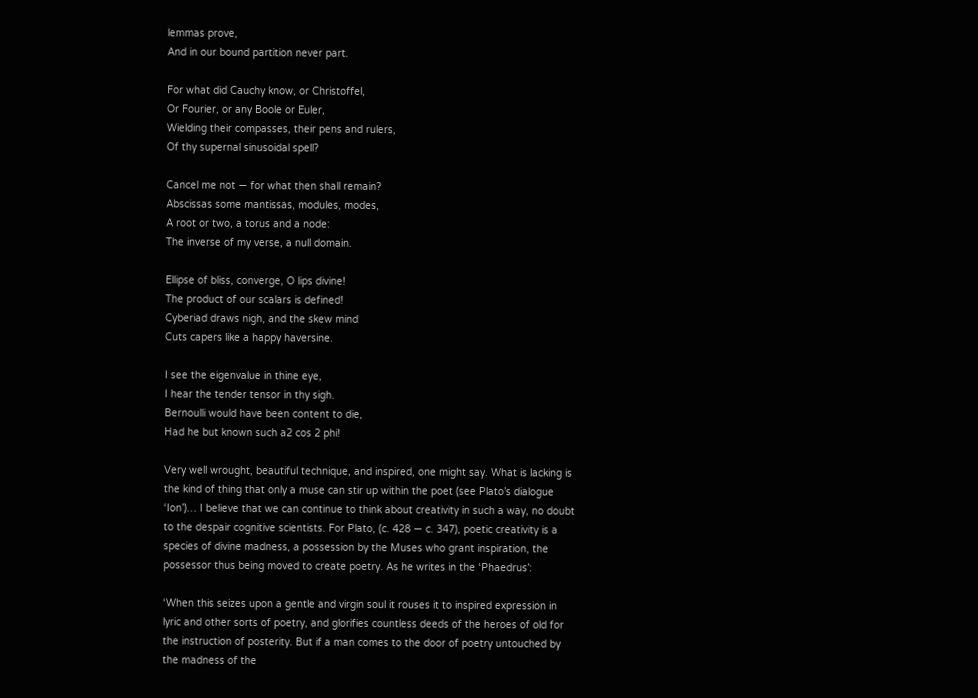lemmas prove,
And in our bound partition never part.

For what did Cauchy know, or Christoffel,
Or Fourier, or any Boole or Euler,
Wielding their compasses, their pens and rulers,
Of thy supernal sinusoidal spell?

Cancel me not — for what then shall remain?
Abscissas some mantissas, modules, modes,
A root or two, a torus and a node:
The inverse of my verse, a null domain.

Ellipse of bliss, converge, O lips divine!
The product of our scalars is defined!
Cyberiad draws nigh, and the skew mind
Cuts capers like a happy haversine.

I see the eigenvalue in thine eye,
I hear the tender tensor in thy sigh.
Bernoulli would have been content to die,
Had he but known such a2 cos 2 phi!

Very well wrought, beautiful technique, and inspired, one might say. What is lacking is the kind of thing that only a muse can stir up within the poet (see Plato’s dialogue ‘Ion’)… I believe that we can continue to think about creativity in such a way, no doubt to the despair cognitive scientists. For Plato, (c. 428 — c. 347), poetic creativity is a species of divine madness, a possession by the Muses who grant inspiration, the possessor thus being moved to create poetry. As he writes in the ‘Phaedrus’:

‘When this seizes upon a gentle and virgin soul it rouses it to inspired expression in lyric and other sorts of poetry, and glorifies countless deeds of the heroes of old for the instruction of posterity. But if a man comes to the door of poetry untouched by the madness of the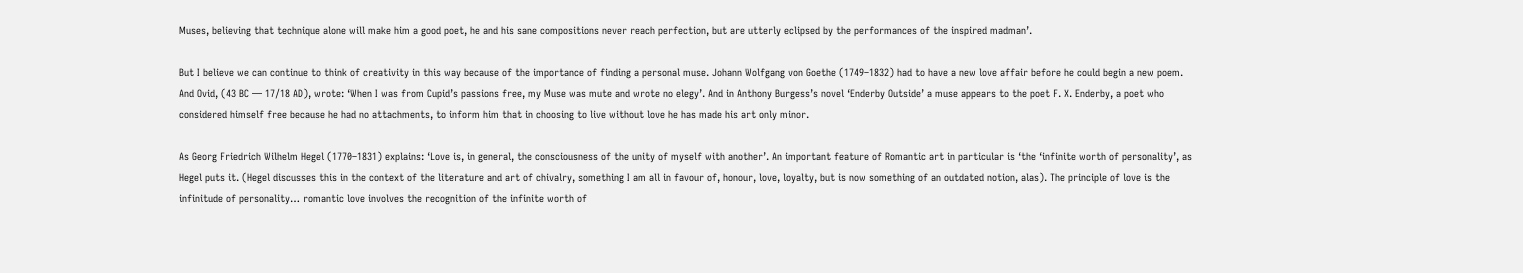Muses, believing that technique alone will make him a good poet, he and his sane compositions never reach perfection, but are utterly eclipsed by the performances of the inspired madman’.

But I believe we can continue to think of creativity in this way because of the importance of finding a personal muse. Johann Wolfgang von Goethe (1749–1832) had to have a new love affair before he could begin a new poem. And Ovid, (43 BC — 17/18 AD), wrote: ‘When I was from Cupid’s passions free, my Muse was mute and wrote no elegy’. And in Anthony Burgess’s novel ‘Enderby Outside’ a muse appears to the poet F. X. Enderby, a poet who considered himself free because he had no attachments, to inform him that in choosing to live without love he has made his art only minor.

As Georg Friedrich Wilhelm Hegel (1770–1831) explains: ‘Love is, in general, the consciousness of the unity of myself with another’. An important feature of Romantic art in particular is ‘the ‘infinite worth of personality’, as Hegel puts it. (Hegel discusses this in the context of the literature and art of chivalry, something I am all in favour of, honour, love, loyalty, but is now something of an outdated notion, alas). The principle of love is the infinitude of personality… romantic love involves the recognition of the infinite worth of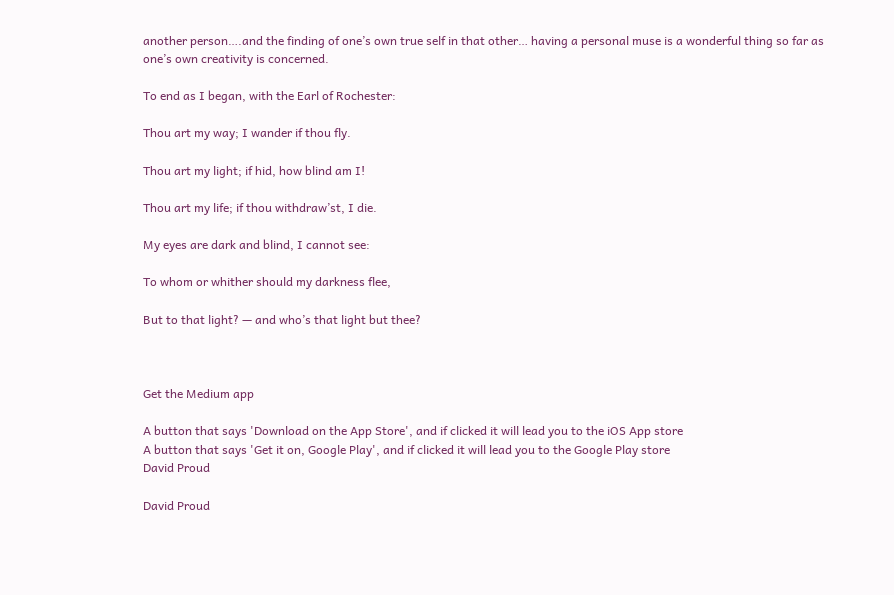another person….and the finding of one’s own true self in that other… having a personal muse is a wonderful thing so far as one’s own creativity is concerned.

To end as I began, with the Earl of Rochester:

Thou art my way; I wander if thou fly.

Thou art my light; if hid, how blind am I!

Thou art my life; if thou withdraw’st, I die.

My eyes are dark and blind, I cannot see:

To whom or whither should my darkness flee,

But to that light? — and who’s that light but thee?



Get the Medium app

A button that says 'Download on the App Store', and if clicked it will lead you to the iOS App store
A button that says 'Get it on, Google Play', and if clicked it will lead you to the Google Play store
David Proud

David Proud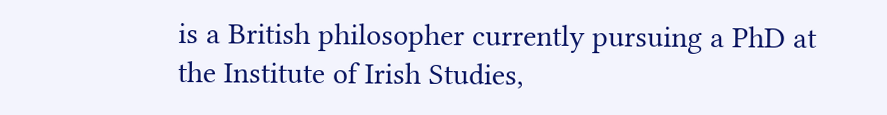is a British philosopher currently pursuing a PhD at the Institute of Irish Studies,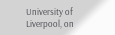University of Liverpool, on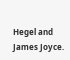Hegel and James Joyce.